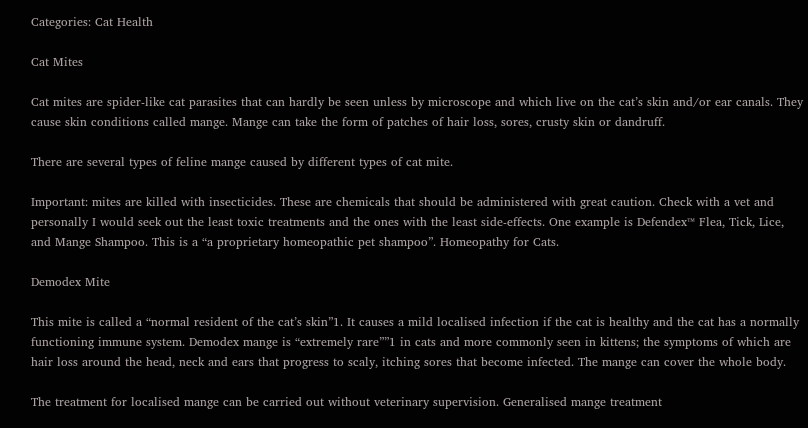Categories: Cat Health

Cat Mites

Cat mites are spider-like cat parasites that can hardly be seen unless by microscope and which live on the cat’s skin and/or ear canals. They cause skin conditions called mange. Mange can take the form of patches of hair loss, sores, crusty skin or dandruff.

There are several types of feline mange caused by different types of cat mite.

Important: mites are killed with insecticides. These are chemicals that should be administered with great caution. Check with a vet and personally I would seek out the least toxic treatments and the ones with the least side-effects. One example is Defendex™ Flea, Tick, Lice, and Mange Shampoo. This is a “a proprietary homeopathic pet shampoo”. Homeopathy for Cats.

Demodex Mite

This mite is called a “normal resident of the cat’s skin”1. It causes a mild localised infection if the cat is healthy and the cat has a normally functioning immune system. Demodex mange is “extremely rare””1 in cats and more commonly seen in kittens; the symptoms of which are hair loss around the head, neck and ears that progress to scaly, itching sores that become infected. The mange can cover the whole body.

The treatment for localised mange can be carried out without veterinary supervision. Generalised mange treatment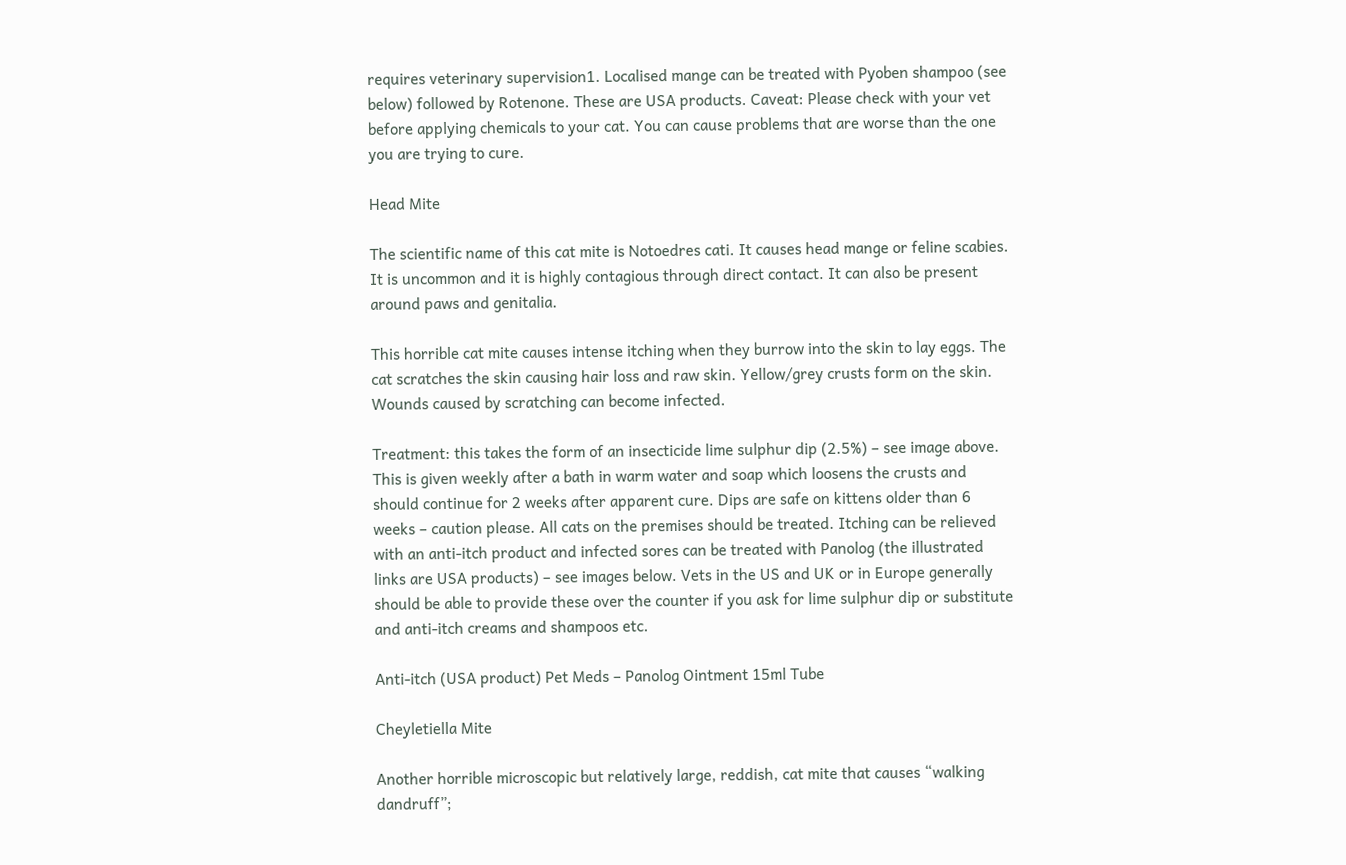requires veterinary supervision1. Localised mange can be treated with Pyoben shampoo (see below) followed by Rotenone. These are USA products. Caveat: Please check with your vet before applying chemicals to your cat. You can cause problems that are worse than the one you are trying to cure.

Head Mite

The scientific name of this cat mite is Notoedres cati. It causes head mange or feline scabies. It is uncommon and it is highly contagious through direct contact. It can also be present around paws and genitalia.

This horrible cat mite causes intense itching when they burrow into the skin to lay eggs. The cat scratches the skin causing hair loss and raw skin. Yellow/grey crusts form on the skin. Wounds caused by scratching can become infected.

Treatment: this takes the form of an insecticide lime sulphur dip (2.5%) – see image above. This is given weekly after a bath in warm water and soap which loosens the crusts and should continue for 2 weeks after apparent cure. Dips are safe on kittens older than 6 weeks – caution please. All cats on the premises should be treated. Itching can be relieved with an anti-itch product and infected sores can be treated with Panolog (the illustrated links are USA products) – see images below. Vets in the US and UK or in Europe generally should be able to provide these over the counter if you ask for lime sulphur dip or substitute and anti-itch creams and shampoos etc.

Anti-itch (USA product) Pet Meds – Panolog Ointment 15ml Tube

Cheyletiella Mite

Another horrible microscopic but relatively large, reddish, cat mite that causes “walking dandruff”;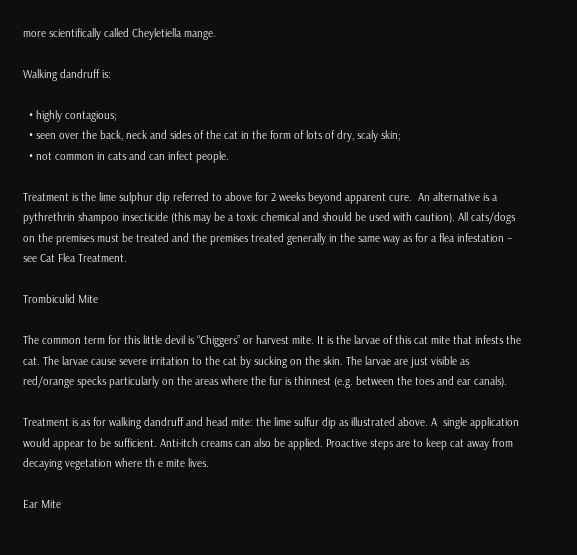more scientifically called Cheyletiella mange.

Walking dandruff is:

  • highly contagious;
  • seen over the back, neck and sides of the cat in the form of lots of dry, scaly skin;
  • not common in cats and can infect people.

Treatment is the lime sulphur dip referred to above for 2 weeks beyond apparent cure.  An alternative is a pythrethrin shampoo insecticide (this may be a toxic chemical and should be used with caution). All cats/dogs on the premises must be treated and the premises treated generally in the same way as for a flea infestation – see Cat Flea Treatment.

Trombiculid Mite

The common term for this little devil is “Chiggers” or harvest mite. It is the larvae of this cat mite that infests the cat. The larvae cause severe irritation to the cat by sucking on the skin. The larvae are just visible as red/orange specks particularly on the areas where the fur is thinnest (e.g. between the toes and ear canals).

Treatment is as for walking dandruff and head mite: the lime sulfur dip as illustrated above. A  single application would appear to be sufficient. Anti-itch creams can also be applied. Proactive steps are to keep cat away from decaying vegetation where th e mite lives.

Ear Mite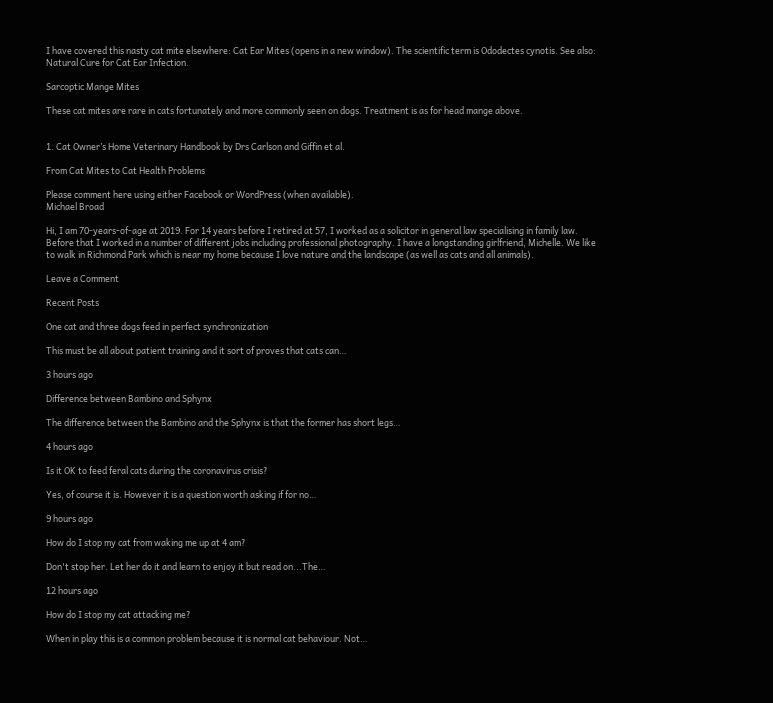I have covered this nasty cat mite elsewhere: Cat Ear Mites (opens in a new window). The scientific term is Ododectes cynotis. See also: Natural Cure for Cat Ear Infection.

Sarcoptic Mange Mites

These cat mites are rare in cats fortunately and more commonly seen on dogs. Treatment is as for head mange above.


1. Cat Owner’s Home Veterinary Handbook by Drs Carlson and Giffin et al.

From Cat Mites to Cat Health Problems

Please comment here using either Facebook or WordPress (when available).
Michael Broad

Hi, I am 70-years-of-age at 2019. For 14 years before I retired at 57, I worked as a solicitor in general law specialising in family law. Before that I worked in a number of different jobs including professional photography. I have a longstanding girlfriend, Michelle. We like to walk in Richmond Park which is near my home because I love nature and the landscape (as well as cats and all animals).

Leave a Comment

Recent Posts

One cat and three dogs feed in perfect synchronization

This must be all about patient training and it sort of proves that cats can…

3 hours ago

Difference between Bambino and Sphynx

The difference between the Bambino and the Sphynx is that the former has short legs…

4 hours ago

Is it OK to feed feral cats during the coronavirus crisis?

Yes, of course it is. However it is a question worth asking if for no…

9 hours ago

How do I stop my cat from waking me up at 4 am?

Don't stop her. Let her do it and learn to enjoy it but read on...The…

12 hours ago

How do I stop my cat attacking me?

When in play this is a common problem because it is normal cat behaviour. Not…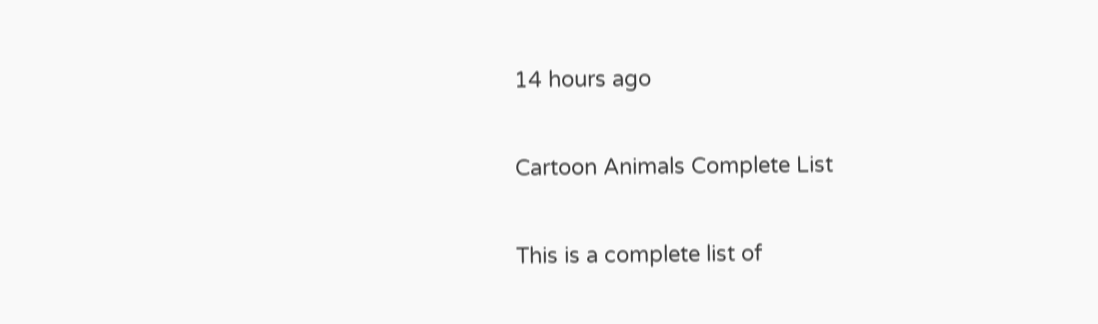14 hours ago

Cartoon Animals Complete List

This is a complete list of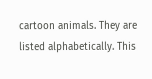cartoon animals. They are listed alphabetically. This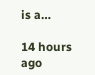is a…

14 hours ago